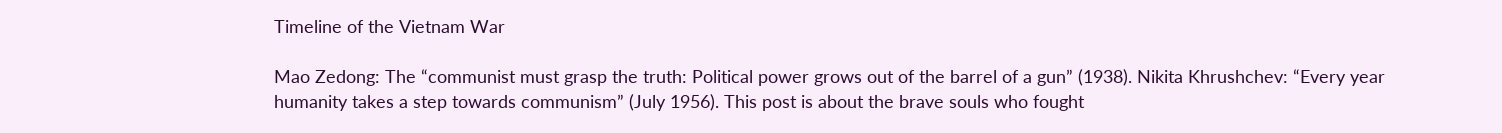Timeline of the Vietnam War

Mao Zedong: The “communist must grasp the truth: Political power grows out of the barrel of a gun” (1938). Nikita Khrushchev: “Every year humanity takes a step towards communism” (July 1956). This post is about the brave souls who fought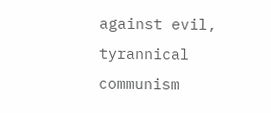against evil, tyrannical communism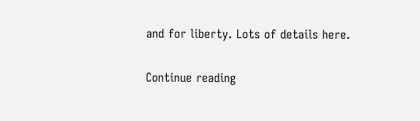and for liberty. Lots of details here.

Continue reading